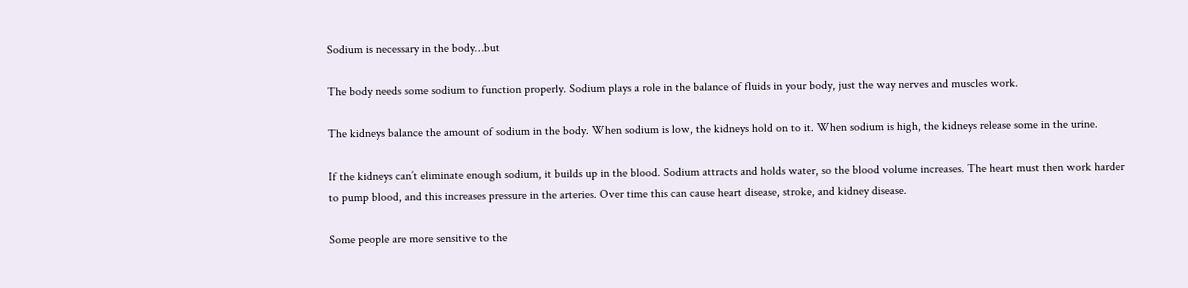Sodium is necessary in the body…but

The body needs some sodium to function properly. Sodium plays a role in the balance of fluids in your body, just the way nerves and muscles work.

The kidneys balance the amount of sodium in the body. When sodium is low, the kidneys hold on to it. When sodium is high, the kidneys release some in the urine.

If the kidneys can’t eliminate enough sodium, it builds up in the blood. Sodium attracts and holds water, so the blood volume increases. The heart must then work harder to pump blood, and this increases pressure in the arteries. Over time this can cause heart disease, stroke, and kidney disease.

Some people are more sensitive to the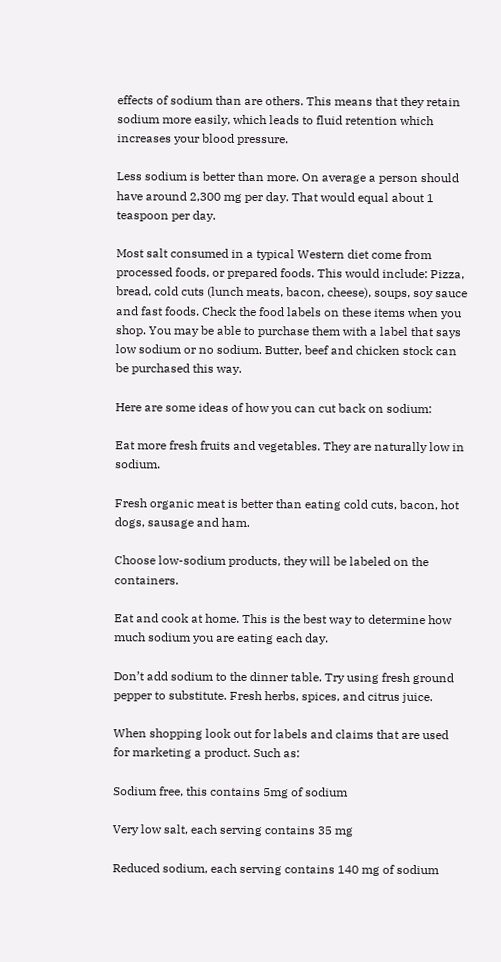effects of sodium than are others. This means that they retain sodium more easily, which leads to fluid retention which increases your blood pressure.

Less sodium is better than more. On average a person should have around 2,300 mg per day. That would equal about 1 teaspoon per day.

Most salt consumed in a typical Western diet come from processed foods, or prepared foods. This would include: Pizza, bread, cold cuts (lunch meats, bacon, cheese), soups, soy sauce and fast foods. Check the food labels on these items when you shop. You may be able to purchase them with a label that says low sodium or no sodium. Butter, beef and chicken stock can be purchased this way.

Here are some ideas of how you can cut back on sodium:

Eat more fresh fruits and vegetables. They are naturally low in sodium.

Fresh organic meat is better than eating cold cuts, bacon, hot dogs, sausage and ham.

Choose low-sodium products, they will be labeled on the containers.

Eat and cook at home. This is the best way to determine how much sodium you are eating each day.

Don’t add sodium to the dinner table. Try using fresh ground pepper to substitute. Fresh herbs, spices, and citrus juice.

When shopping look out for labels and claims that are used for marketing a product. Such as:

Sodium free, this contains 5mg of sodium

Very low salt, each serving contains 35 mg

Reduced sodium, each serving contains 140 mg of sodium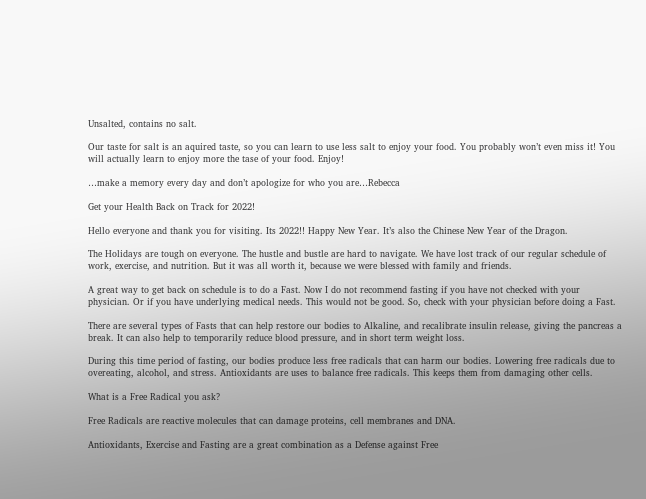Unsalted, contains no salt.

Our taste for salt is an aquired taste, so you can learn to use less salt to enjoy your food. You probably won’t even miss it! You will actually learn to enjoy more the tase of your food. Enjoy!

…make a memory every day and don’t apologize for who you are…Rebecca

Get your Health Back on Track for 2022!

Hello everyone and thank you for visiting. Its 2022!! Happy New Year. It’s also the Chinese New Year of the Dragon.

The Holidays are tough on everyone. The hustle and bustle are hard to navigate. We have lost track of our regular schedule of work, exercise, and nutrition. But it was all worth it, because we were blessed with family and friends.

A great way to get back on schedule is to do a Fast. Now I do not recommend fasting if you have not checked with your physician. Or if you have underlying medical needs. This would not be good. So, check with your physician before doing a Fast.

There are several types of Fasts that can help restore our bodies to Alkaline, and recalibrate insulin release, giving the pancreas a break. It can also help to temporarily reduce blood pressure, and in short term weight loss.

During this time period of fasting, our bodies produce less free radicals that can harm our bodies. Lowering free radicals due to overeating, alcohol, and stress. Antioxidants are uses to balance free radicals. This keeps them from damaging other cells.

What is a Free Radical you ask?

Free Radicals are reactive molecules that can damage proteins, cell membranes and DNA.

Antioxidants, Exercise and Fasting are a great combination as a Defense against Free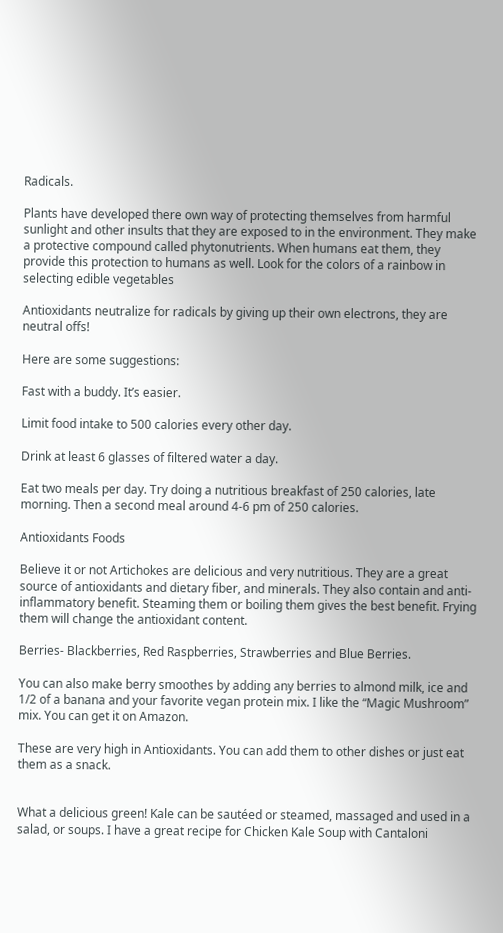Radicals.

Plants have developed there own way of protecting themselves from harmful sunlight and other insults that they are exposed to in the environment. They make a protective compound called phytonutrients. When humans eat them, they provide this protection to humans as well. Look for the colors of a rainbow in selecting edible vegetables

Antioxidants neutralize for radicals by giving up their own electrons, they are neutral offs!

Here are some suggestions:

Fast with a buddy. It’s easier.

Limit food intake to 500 calories every other day.

Drink at least 6 glasses of filtered water a day.

Eat two meals per day. Try doing a nutritious breakfast of 250 calories, late morning. Then a second meal around 4-6 pm of 250 calories.

Antioxidants Foods

Believe it or not Artichokes are delicious and very nutritious. They are a great source of antioxidants and dietary fiber, and minerals. They also contain and anti-inflammatory benefit. Steaming them or boiling them gives the best benefit. Frying them will change the antioxidant content.

Berries- Blackberries, Red Raspberries, Strawberries and Blue Berries.

You can also make berry smoothes by adding any berries to almond milk, ice and 1/2 of a banana and your favorite vegan protein mix. I like the “Magic Mushroom” mix. You can get it on Amazon.

These are very high in Antioxidants. You can add them to other dishes or just eat them as a snack.


What a delicious green! Kale can be sautéed or steamed, massaged and used in a salad, or soups. I have a great recipe for Chicken Kale Soup with Cantaloni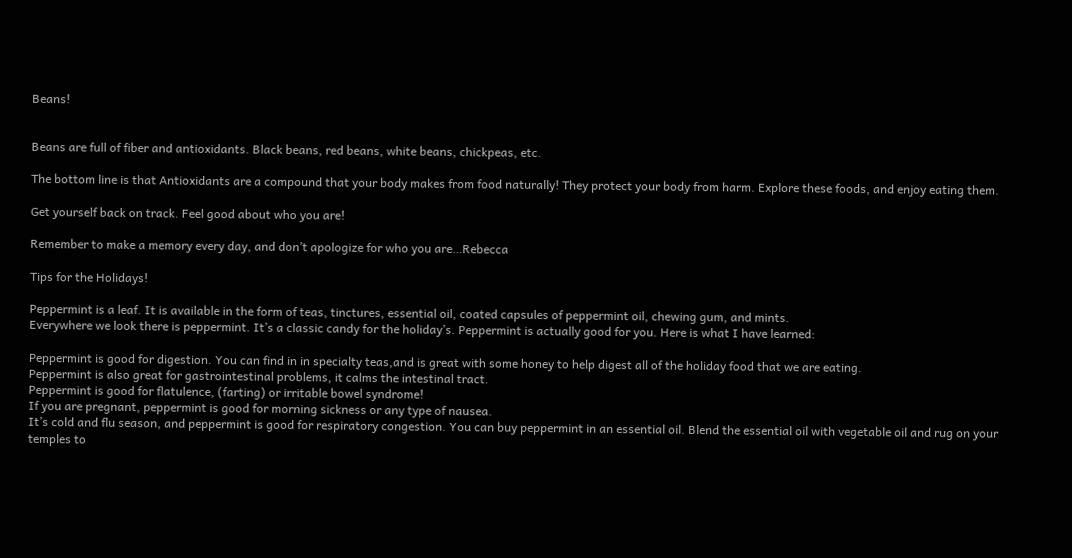Beans!


Beans are full of fiber and antioxidants. Black beans, red beans, white beans, chickpeas, etc.

The bottom line is that Antioxidants are a compound that your body makes from food naturally! They protect your body from harm. Explore these foods, and enjoy eating them.

Get yourself back on track. Feel good about who you are!

Remember to make a memory every day, and don’t apologize for who you are…Rebecca

Tips for the Holidays!

Peppermint is a leaf. It is available in the form of teas, tinctures, essential oil, coated capsules of peppermint oil, chewing gum, and mints.
Everywhere we look there is peppermint. It’s a classic candy for the holiday’s. Peppermint is actually good for you. Here is what I have learned:

Peppermint is good for digestion. You can find in in specialty teas,and is great with some honey to help digest all of the holiday food that we are eating.
Peppermint is also great for gastrointestinal problems, it calms the intestinal tract.
Peppermint is good for flatulence, (farting) or irritable bowel syndrome!
If you are pregnant, peppermint is good for morning sickness or any type of nausea.
It’s cold and flu season, and peppermint is good for respiratory congestion. You can buy peppermint in an essential oil. Blend the essential oil with vegetable oil and rug on your temples to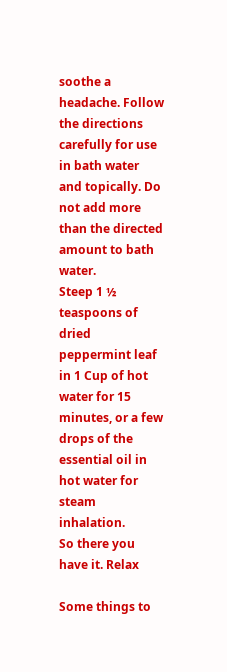soothe a headache. Follow the directions carefully for use in bath water and topically. Do not add more than the directed amount to bath water.
Steep 1 ½ teaspoons of dried peppermint leaf in 1 Cup of hot water for 15 minutes, or a few drops of the essential oil in hot water for steam inhalation.
So there you have it. Relax

Some things to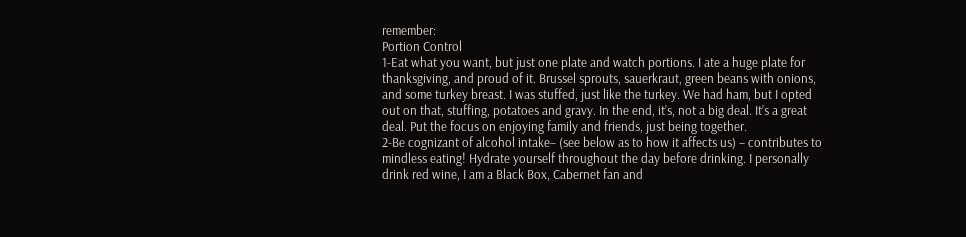remember:
Portion Control
1-Eat what you want, but just one plate and watch portions. I ate a huge plate for thanksgiving, and proud of it. Brussel sprouts, sauerkraut, green beans with onions, and some turkey breast. I was stuffed, just like the turkey. We had ham, but I opted out on that, stuffing, potatoes and gravy. In the end, it’s, not a big deal. It’s a great deal. Put the focus on enjoying family and friends, just being together.
2-Be cognizant of alcohol intake– (see below as to how it affects us) – contributes to mindless eating! Hydrate yourself throughout the day before drinking. I personally drink red wine, I am a Black Box, Cabernet fan and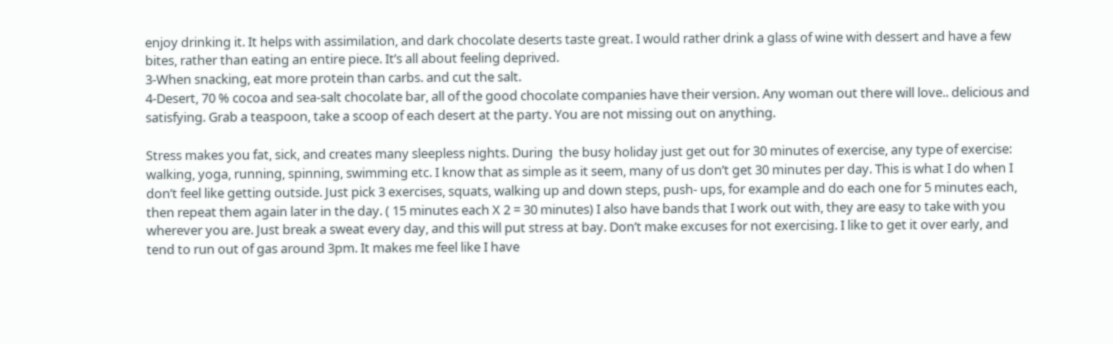enjoy drinking it. It helps with assimilation, and dark chocolate deserts taste great. I would rather drink a glass of wine with dessert and have a few bites, rather than eating an entire piece. It’s all about feeling deprived.
3-When snacking, eat more protein than carbs. and cut the salt.
4-Desert, 70 % cocoa and sea-salt chocolate bar, all of the good chocolate companies have their version. Any woman out there will love.. delicious and satisfying. Grab a teaspoon, take a scoop of each desert at the party. You are not missing out on anything.

Stress makes you fat, sick, and creates many sleepless nights. During  the busy holiday just get out for 30 minutes of exercise, any type of exercise: walking, yoga, running, spinning, swimming etc. I know that as simple as it seem, many of us don’t get 30 minutes per day. This is what I do when I don’t feel like getting outside. Just pick 3 exercises, squats, walking up and down steps, push- ups, for example and do each one for 5 minutes each, then repeat them again later in the day. ( 15 minutes each X 2 = 30 minutes) I also have bands that I work out with, they are easy to take with you wherever you are. Just break a sweat every day, and this will put stress at bay. Don’t make excuses for not exercising. I like to get it over early, and tend to run out of gas around 3pm. It makes me feel like I have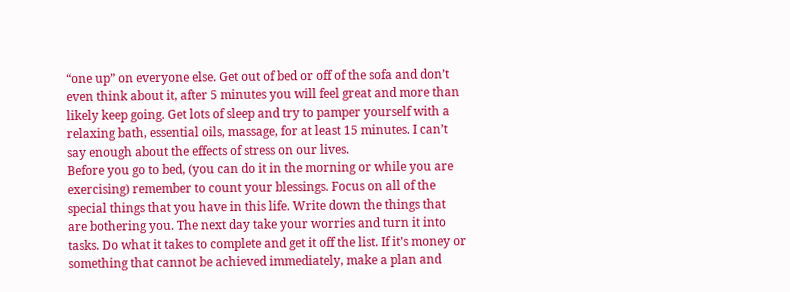“one up” on everyone else. Get out of bed or off of the sofa and don’t even think about it, after 5 minutes you will feel great and more than likely keep going. Get lots of sleep and try to pamper yourself with a relaxing bath, essential oils, massage, for at least 15 minutes. I can’t say enough about the effects of stress on our lives.
Before you go to bed, (you can do it in the morning or while you are exercising) remember to count your blessings. Focus on all of the special things that you have in this life. Write down the things that are bothering you. The next day take your worries and turn it into tasks. Do what it takes to complete and get it off the list. If it’s money or something that cannot be achieved immediately, make a plan and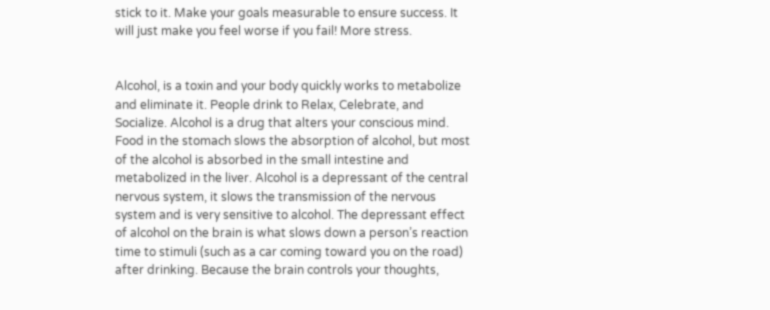stick to it. Make your goals measurable to ensure success. It will just make you feel worse if you fail! More stress.


Alcohol, is a toxin and your body quickly works to metabolize and eliminate it. People drink to Relax, Celebrate, and Socialize. Alcohol is a drug that alters your conscious mind. Food in the stomach slows the absorption of alcohol, but most of the alcohol is absorbed in the small intestine and metabolized in the liver. Alcohol is a depressant of the central nervous system, it slows the transmission of the nervous system and is very sensitive to alcohol. The depressant effect of alcohol on the brain is what slows down a person’s reaction time to stimuli (such as a car coming toward you on the road) after drinking. Because the brain controls your thoughts,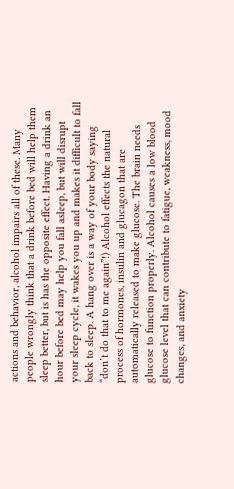actions and behavior, alcohol impairs all of these. Many people wrongly think that a drink before bed will help them sleep better, but is has the opposite effect. Having a drink an hour before bed may help you fall asleep, but will disrupt your sleep cycle, it wakes you up and makes it difficult to fall back to sleep. A hang over is a way of your body saying “don’t do that to me again”!) Alcohol effects the natural process of hormones, insulin and glucagon that are automatically released to make glucose. The brain needs glucose to function properly. Alcohol causes a low blood glucose level that can contribute to fatigue, weakness, mood changes, and anxiety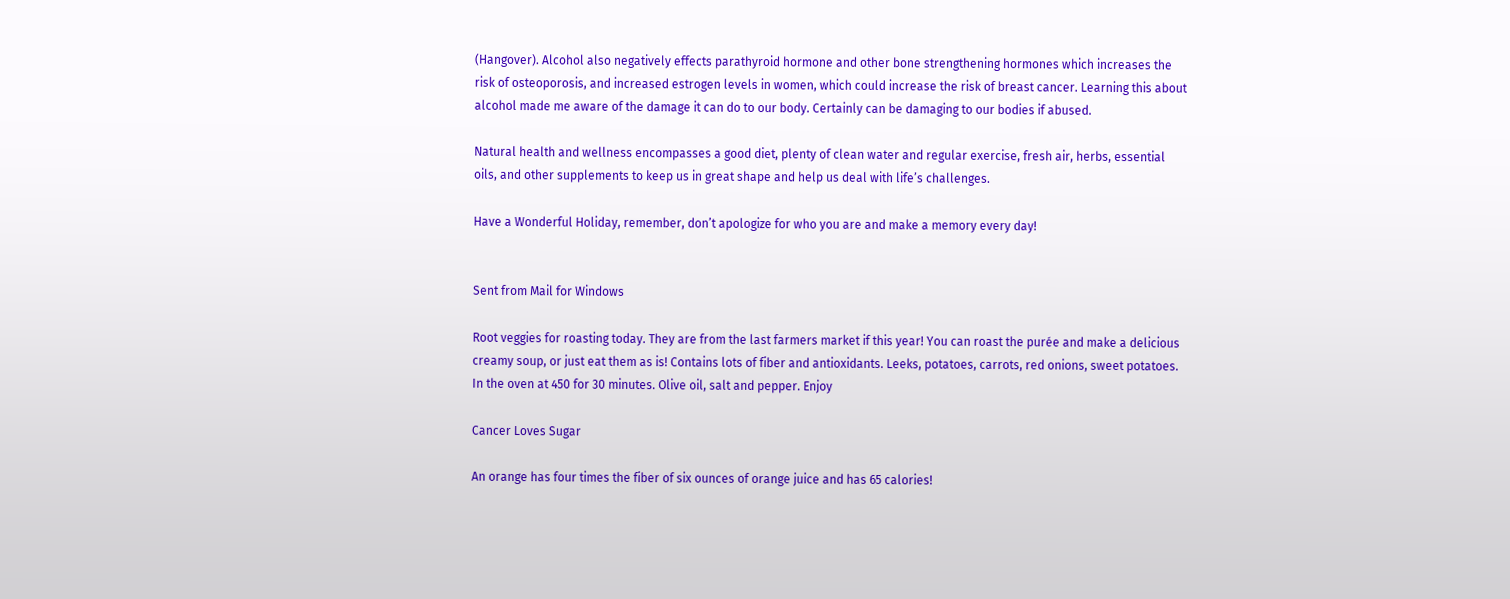(Hangover). Alcohol also negatively effects parathyroid hormone and other bone strengthening hormones which increases the risk of osteoporosis, and increased estrogen levels in women, which could increase the risk of breast cancer. Learning this about alcohol made me aware of the damage it can do to our body. Certainly can be damaging to our bodies if abused.

Natural health and wellness encompasses a good diet, plenty of clean water and regular exercise, fresh air, herbs, essential oils, and other supplements to keep us in great shape and help us deal with life’s challenges.

Have a Wonderful Holiday, remember, don’t apologize for who you are and make a memory every day!


Sent from Mail for Windows

Root veggies for roasting today. They are from the last farmers market if this year! You can roast the purée and make a delicious creamy soup, or just eat them as is! Contains lots of fiber and antioxidants. Leeks, potatoes, carrots, red onions, sweet potatoes. In the oven at 450 for 30 minutes. Olive oil, salt and pepper. Enjoy

Cancer Loves Sugar

An orange has four times the fiber of six ounces of orange juice and has 65 calories!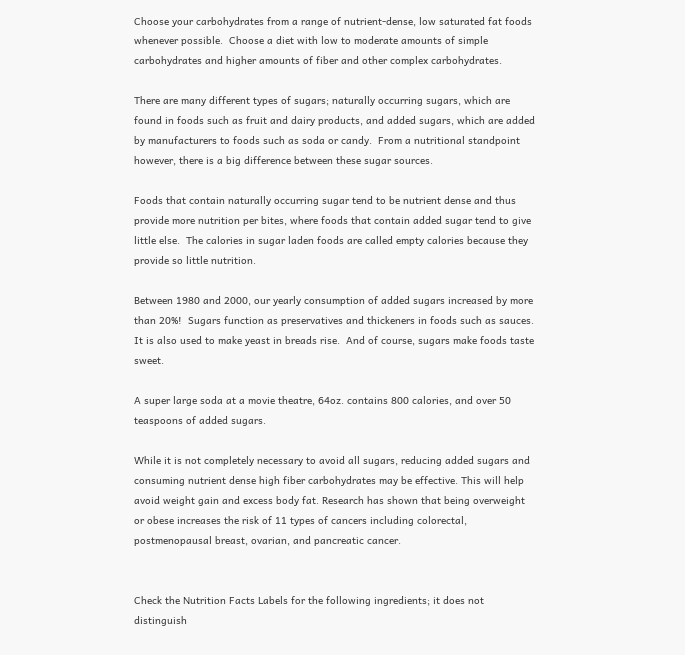Choose your carbohydrates from a range of nutrient-dense, low saturated fat foods whenever possible.  Choose a diet with low to moderate amounts of simple carbohydrates and higher amounts of fiber and other complex carbohydrates.

There are many different types of sugars; naturally occurring sugars, which are found in foods such as fruit and dairy products, and added sugars, which are added by manufacturers to foods such as soda or candy.  From a nutritional standpoint however, there is a big difference between these sugar sources.

Foods that contain naturally occurring sugar tend to be nutrient dense and thus provide more nutrition per bites, where foods that contain added sugar tend to give little else.  The calories in sugar laden foods are called empty calories because they provide so little nutrition.

Between 1980 and 2000, our yearly consumption of added sugars increased by more than 20%!  Sugars function as preservatives and thickeners in foods such as sauces.  It is also used to make yeast in breads rise.  And of course, sugars make foods taste sweet.

A super large soda at a movie theatre, 64oz. contains 800 calories, and over 50 teaspoons of added sugars.

While it is not completely necessary to avoid all sugars, reducing added sugars and consuming nutrient dense high fiber carbohydrates may be effective. This will help avoid weight gain and excess body fat. Research has shown that being overweight or obese increases the risk of 11 types of cancers including colorectal, postmenopausal breast, ovarian, and pancreatic cancer.


Check the Nutrition Facts Labels for the following ingredients; it does not distinguish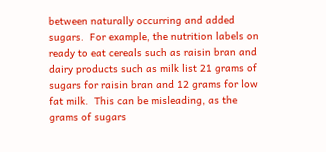between naturally occurring and added sugars.  For example, the nutrition labels on ready to eat cereals such as raisin bran and dairy products such as milk list 21 grams of sugars for raisin bran and 12 grams for low fat milk.  This can be misleading, as the grams of sugars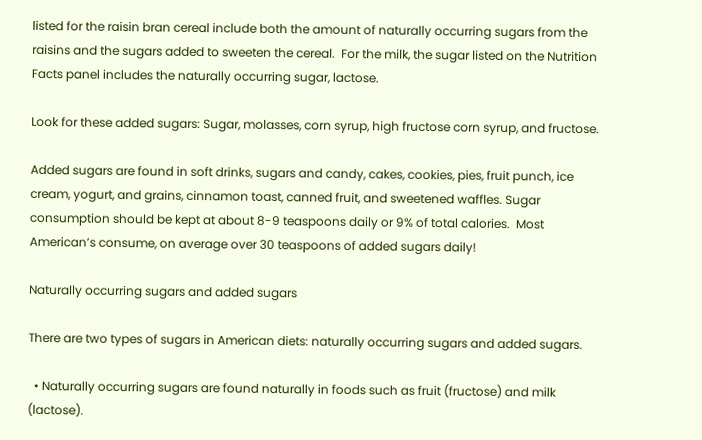listed for the raisin bran cereal include both the amount of naturally occurring sugars from the raisins and the sugars added to sweeten the cereal.  For the milk, the sugar listed on the Nutrition Facts panel includes the naturally occurring sugar, lactose.

Look for these added sugars: Sugar, molasses, corn syrup, high fructose corn syrup, and fructose.

Added sugars are found in soft drinks, sugars and candy, cakes, cookies, pies, fruit punch, ice cream, yogurt, and grains, cinnamon toast, canned fruit, and sweetened waffles. Sugar consumption should be kept at about 8-9 teaspoons daily or 9% of total calories.  Most American’s consume, on average over 30 teaspoons of added sugars daily!

Naturally occurring sugars and added sugars

There are two types of sugars in American diets: naturally occurring sugars and added sugars.

  • Naturally occurring sugars are found naturally in foods such as fruit (fructose) and milk (lactose).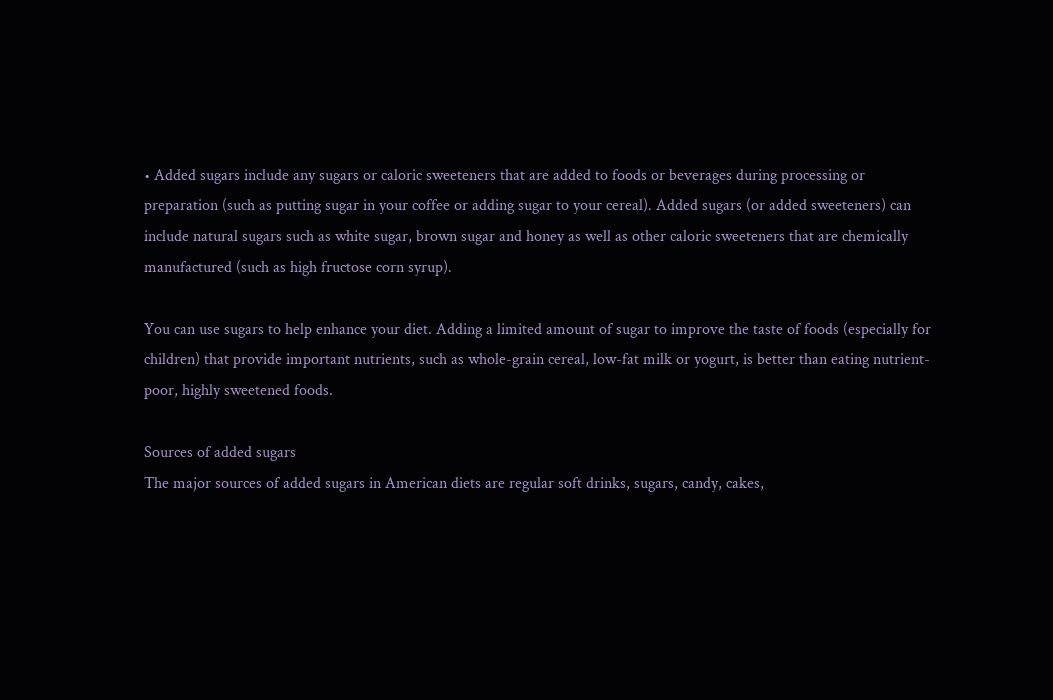• Added sugars include any sugars or caloric sweeteners that are added to foods or beverages during processing or preparation (such as putting sugar in your coffee or adding sugar to your cereal). Added sugars (or added sweeteners) can include natural sugars such as white sugar, brown sugar and honey as well as other caloric sweeteners that are chemically manufactured (such as high fructose corn syrup).

You can use sugars to help enhance your diet. Adding a limited amount of sugar to improve the taste of foods (especially for children) that provide important nutrients, such as whole-grain cereal, low-fat milk or yogurt, is better than eating nutrient-poor, highly sweetened foods.

Sources of added sugars
The major sources of added sugars in American diets are regular soft drinks, sugars, candy, cakes,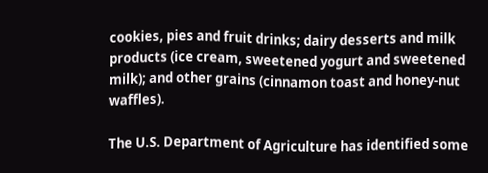cookies, pies and fruit drinks; dairy desserts and milk products (ice cream, sweetened yogurt and sweetened milk); and other grains (cinnamon toast and honey-nut waffles).

The U.S. Department of Agriculture has identified some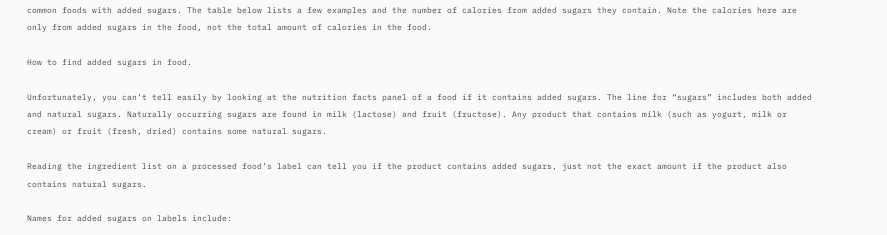common foods with added sugars. The table below lists a few examples and the number of calories from added sugars they contain. Note the calories here are only from added sugars in the food, not the total amount of calories in the food.

How to find added sugars in food.

Unfortunately, you can’t tell easily by looking at the nutrition facts panel of a food if it contains added sugars. The line for “sugars” includes both added and natural sugars. Naturally occurring sugars are found in milk (lactose) and fruit (fructose). Any product that contains milk (such as yogurt, milk or cream) or fruit (fresh, dried) contains some natural sugars.

Reading the ingredient list on a processed food’s label can tell you if the product contains added sugars, just not the exact amount if the product also contains natural sugars.

Names for added sugars on labels include: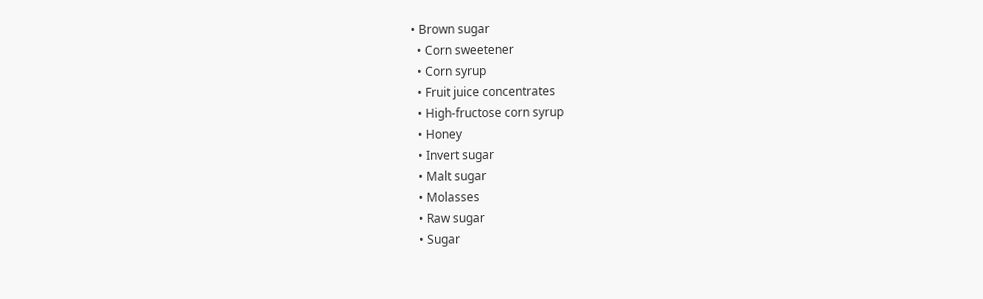• Brown sugar
  • Corn sweetener
  • Corn syrup
  • Fruit juice concentrates
  • High-fructose corn syrup
  • Honey
  • Invert sugar
  • Malt sugar
  • Molasses
  • Raw sugar
  • Sugar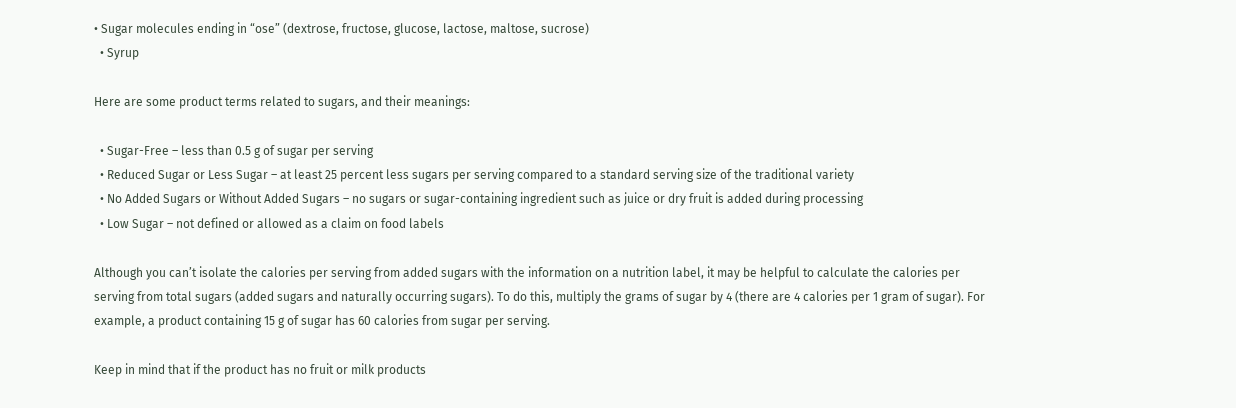• Sugar molecules ending in “ose” (dextrose, fructose, glucose, lactose, maltose, sucrose)
  • Syrup

Here are some product terms related to sugars, and their meanings:

  • Sugar-Free – less than 0.5 g of sugar per serving
  • Reduced Sugar or Less Sugar – at least 25 percent less sugars per serving compared to a standard serving size of the traditional variety
  • No Added Sugars or Without Added Sugars – no sugars or sugar-containing ingredient such as juice or dry fruit is added during processing
  • Low Sugar – not defined or allowed as a claim on food labels

Although you can’t isolate the calories per serving from added sugars with the information on a nutrition label, it may be helpful to calculate the calories per serving from total sugars (added sugars and naturally occurring sugars). To do this, multiply the grams of sugar by 4 (there are 4 calories per 1 gram of sugar). For example, a product containing 15 g of sugar has 60 calories from sugar per serving.

Keep in mind that if the product has no fruit or milk products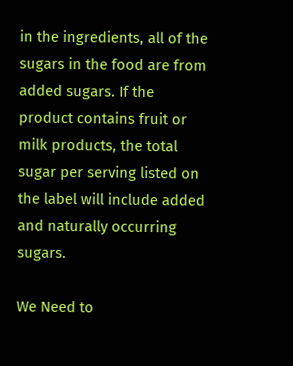in the ingredients, all of the sugars in the food are from added sugars. If the product contains fruit or milk products, the total sugar per serving listed on the label will include added and naturally occurring sugars.

We Need to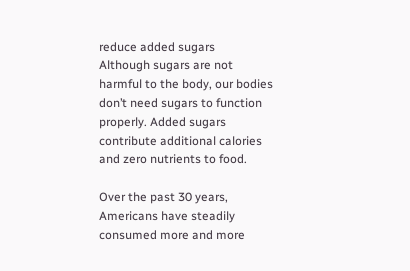reduce added sugars
Although sugars are not harmful to the body, our bodies don’t need sugars to function properly. Added sugars contribute additional calories and zero nutrients to food.

Over the past 30 years, Americans have steadily consumed more and more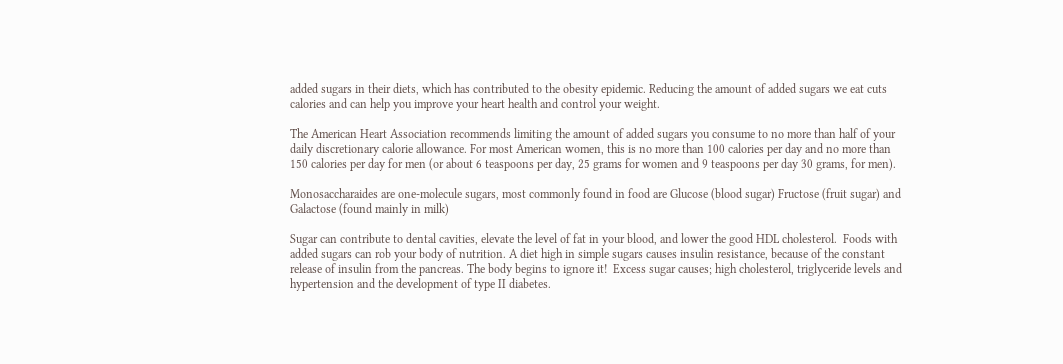added sugars in their diets, which has contributed to the obesity epidemic. Reducing the amount of added sugars we eat cuts calories and can help you improve your heart health and control your weight.

The American Heart Association recommends limiting the amount of added sugars you consume to no more than half of your daily discretionary calorie allowance. For most American women, this is no more than 100 calories per day and no more than 150 calories per day for men (or about 6 teaspoons per day, 25 grams for women and 9 teaspoons per day 30 grams, for men).

Monosaccharaides are one-molecule sugars, most commonly found in food are Glucose (blood sugar) Fructose (fruit sugar) and Galactose (found mainly in milk)

Sugar can contribute to dental cavities, elevate the level of fat in your blood, and lower the good HDL cholesterol.  Foods with added sugars can rob your body of nutrition. A diet high in simple sugars causes insulin resistance, because of the constant release of insulin from the pancreas. The body begins to ignore it!  Excess sugar causes; high cholesterol, triglyceride levels and hypertension and the development of type II diabetes.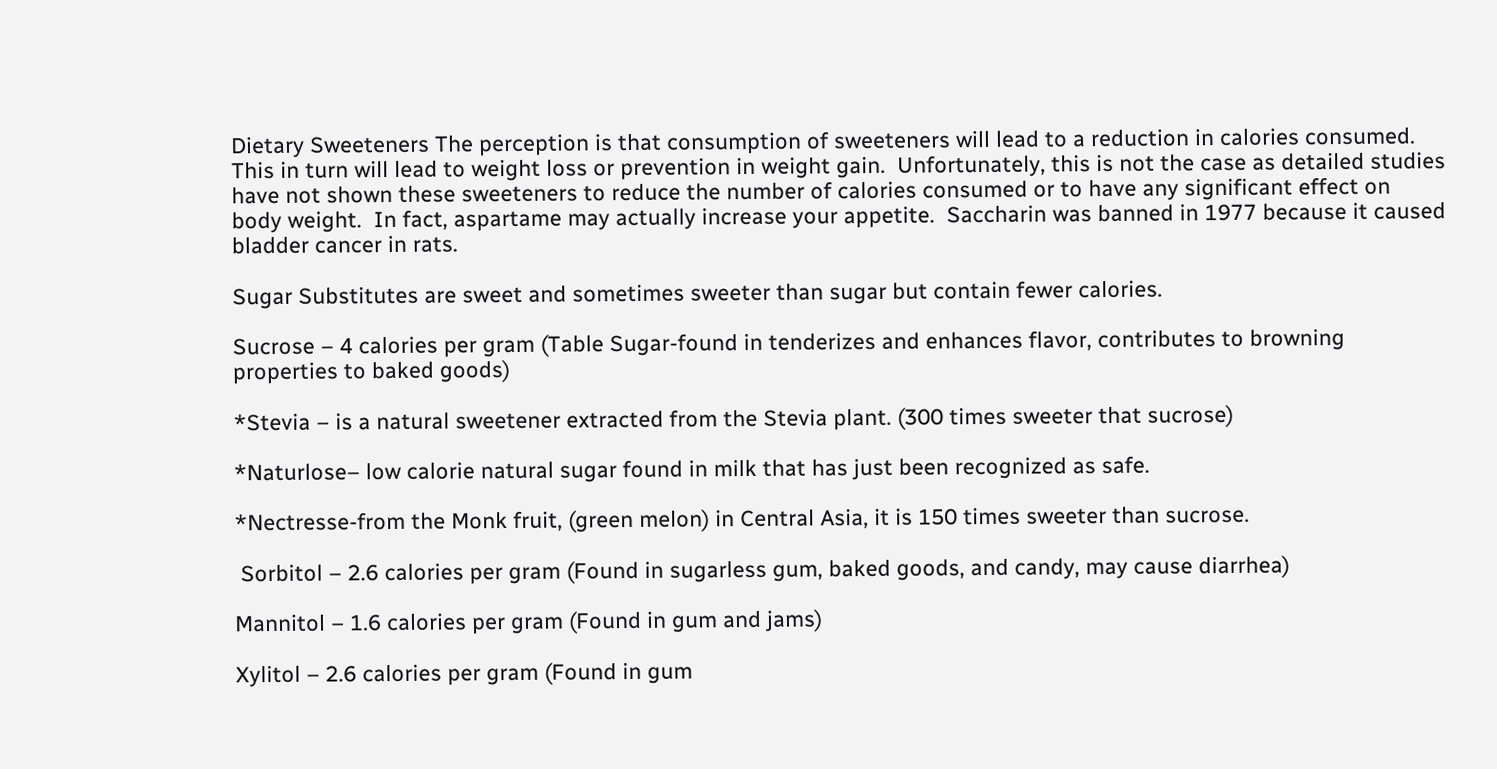Dietary Sweeteners The perception is that consumption of sweeteners will lead to a reduction in calories consumed.  This in turn will lead to weight loss or prevention in weight gain.  Unfortunately, this is not the case as detailed studies have not shown these sweeteners to reduce the number of calories consumed or to have any significant effect on body weight.  In fact, aspartame may actually increase your appetite.  Saccharin was banned in 1977 because it caused bladder cancer in rats.

Sugar Substitutes are sweet and sometimes sweeter than sugar but contain fewer calories.

Sucrose – 4 calories per gram (Table Sugar-found in tenderizes and enhances flavor, contributes to browning properties to baked goods)

*Stevia – is a natural sweetener extracted from the Stevia plant. (300 times sweeter that sucrose)

*Naturlose– low calorie natural sugar found in milk that has just been recognized as safe.

*Nectresse-from the Monk fruit, (green melon) in Central Asia, it is 150 times sweeter than sucrose.

 Sorbitol – 2.6 calories per gram (Found in sugarless gum, baked goods, and candy, may cause diarrhea)

Mannitol – 1.6 calories per gram (Found in gum and jams)

Xylitol – 2.6 calories per gram (Found in gum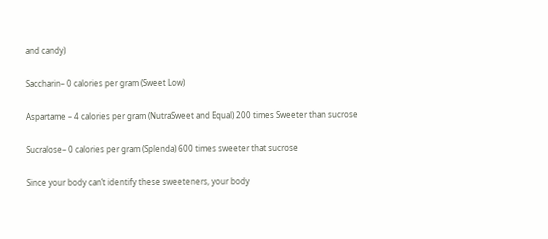and candy)

Saccharin– 0 calories per gram (Sweet Low)

Aspartame – 4 calories per gram (NutraSweet and Equal) 200 times Sweeter than sucrose

Sucralose– 0 calories per gram (Splenda) 600 times sweeter that sucrose

Since your body can’t identify these sweeteners, your body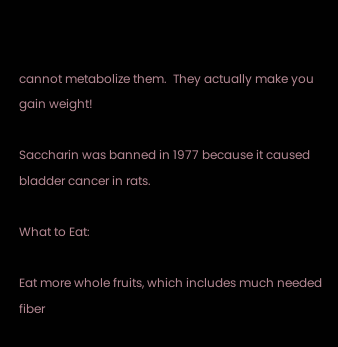cannot metabolize them.  They actually make you gain weight!

Saccharin was banned in 1977 because it caused bladder cancer in rats.

What to Eat:

Eat more whole fruits, which includes much needed fiber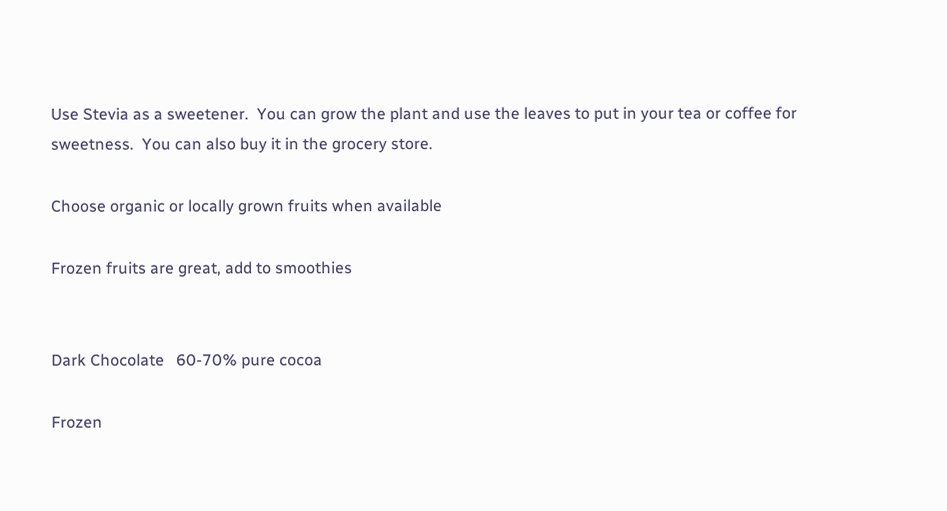Use Stevia as a sweetener.  You can grow the plant and use the leaves to put in your tea or coffee for sweetness.  You can also buy it in the grocery store.

Choose organic or locally grown fruits when available

Frozen fruits are great, add to smoothies


Dark Chocolate   60-70% pure cocoa

Frozen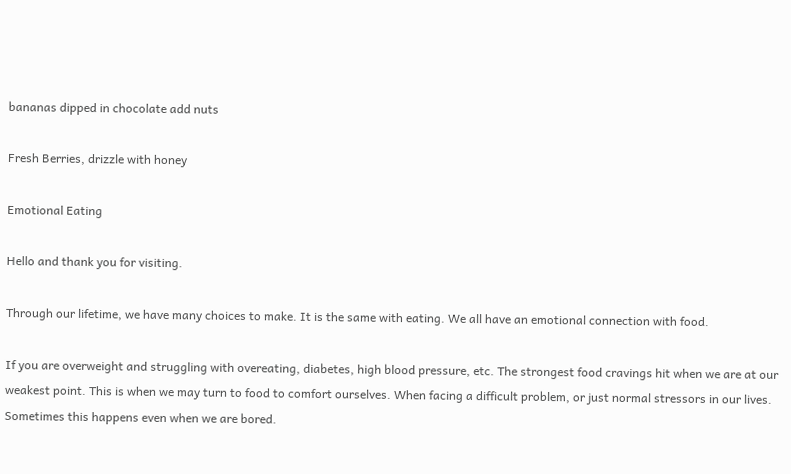bananas dipped in chocolate add nuts

Fresh Berries, drizzle with honey

Emotional Eating

Hello and thank you for visiting.

Through our lifetime, we have many choices to make. It is the same with eating. We all have an emotional connection with food.

If you are overweight and struggling with overeating, diabetes, high blood pressure, etc. The strongest food cravings hit when we are at our weakest point. This is when we may turn to food to comfort ourselves. When facing a difficult problem, or just normal stressors in our lives. Sometimes this happens even when we are bored.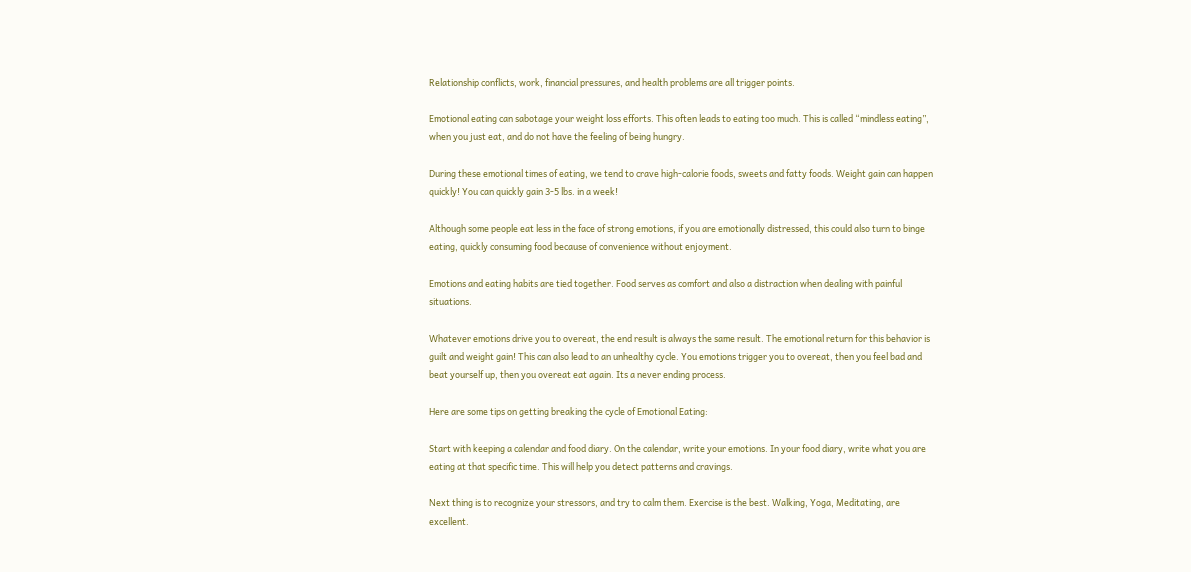Relationship conflicts, work, financial pressures, and health problems are all trigger points.

Emotional eating can sabotage your weight loss efforts. This often leads to eating too much. This is called “mindless eating”, when you just eat, and do not have the feeling of being hungry.

During these emotional times of eating, we tend to crave high-calorie foods, sweets and fatty foods. Weight gain can happen quickly! You can quickly gain 3-5 lbs. in a week!

Although some people eat less in the face of strong emotions, if you are emotionally distressed, this could also turn to binge eating, quickly consuming food because of convenience without enjoyment.

Emotions and eating habits are tied together. Food serves as comfort and also a distraction when dealing with painful situations.

Whatever emotions drive you to overeat, the end result is always the same result. The emotional return for this behavior is guilt and weight gain! This can also lead to an unhealthy cycle. You emotions trigger you to overeat, then you feel bad and beat yourself up, then you overeat eat again. Its a never ending process.

Here are some tips on getting breaking the cycle of Emotional Eating:

Start with keeping a calendar and food diary. On the calendar, write your emotions. In your food diary, write what you are eating at that specific time. This will help you detect patterns and cravings.

Next thing is to recognize your stressors, and try to calm them. Exercise is the best. Walking, Yoga, Meditating, are excellent.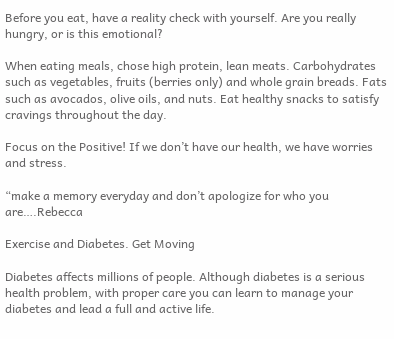Before you eat, have a reality check with yourself. Are you really hungry, or is this emotional?

When eating meals, chose high protein, lean meats. Carbohydrates such as vegetables, fruits (berries only) and whole grain breads. Fats such as avocados, olive oils, and nuts. Eat healthy snacks to satisfy cravings throughout the day.

Focus on the Positive! If we don’t have our health, we have worries and stress.

“make a memory everyday and don’t apologize for who you are….Rebecca

Exercise and Diabetes. Get Moving

Diabetes affects millions of people. Although diabetes is a serious health problem, with proper care you can learn to manage your diabetes and lead a full and active life.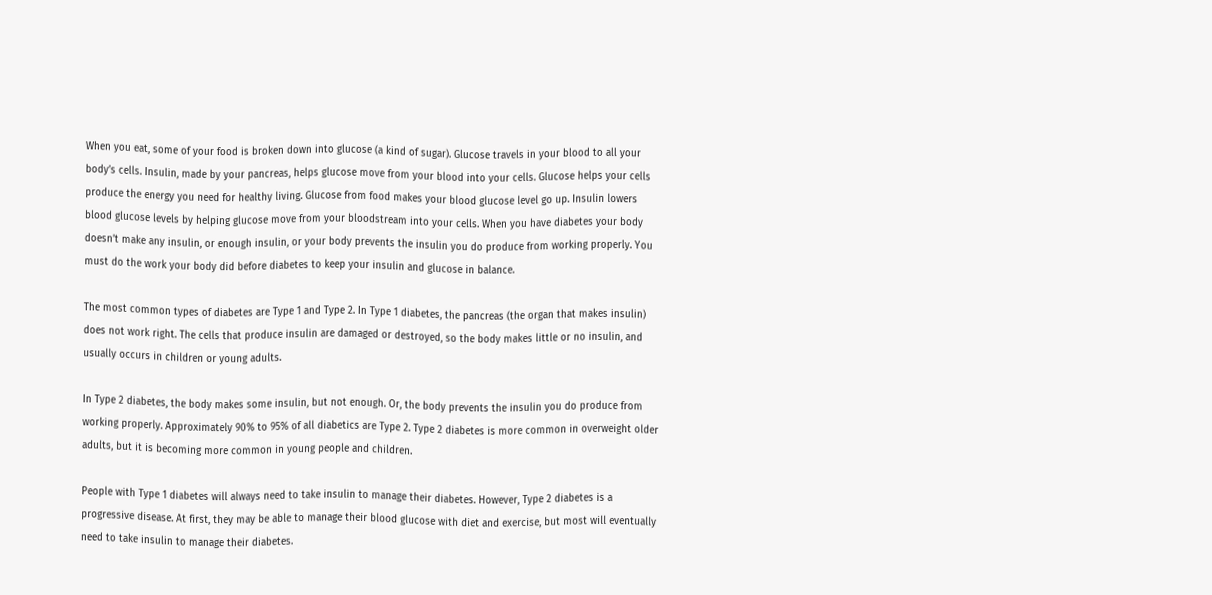When you eat, some of your food is broken down into glucose (a kind of sugar). Glucose travels in your blood to all your body’s cells. Insulin, made by your pancreas, helps glucose move from your blood into your cells. Glucose helps your cells produce the energy you need for healthy living. Glucose from food makes your blood glucose level go up. Insulin lowers blood glucose levels by helping glucose move from your bloodstream into your cells. When you have diabetes your body doesn’t make any insulin, or enough insulin, or your body prevents the insulin you do produce from working properly. You must do the work your body did before diabetes to keep your insulin and glucose in balance.

The most common types of diabetes are Type 1 and Type 2. In Type 1 diabetes, the pancreas (the organ that makes insulin) does not work right. The cells that produce insulin are damaged or destroyed, so the body makes little or no insulin, and usually occurs in children or young adults.

In Type 2 diabetes, the body makes some insulin, but not enough. Or, the body prevents the insulin you do produce from working properly. Approximately 90% to 95% of all diabetics are Type 2. Type 2 diabetes is more common in overweight older adults, but it is becoming more common in young people and children.

People with Type 1 diabetes will always need to take insulin to manage their diabetes. However, Type 2 diabetes is a progressive disease. At first, they may be able to manage their blood glucose with diet and exercise, but most will eventually need to take insulin to manage their diabetes.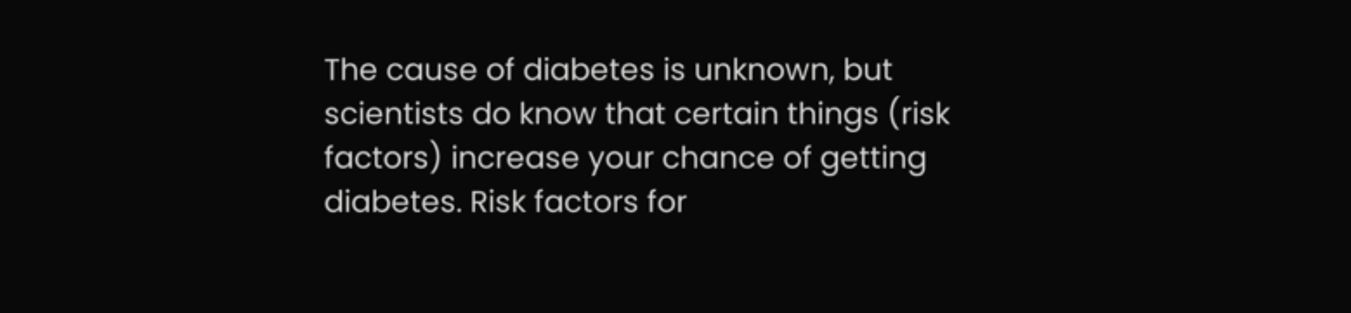The cause of diabetes is unknown, but scientists do know that certain things (risk factors) increase your chance of getting diabetes. Risk factors for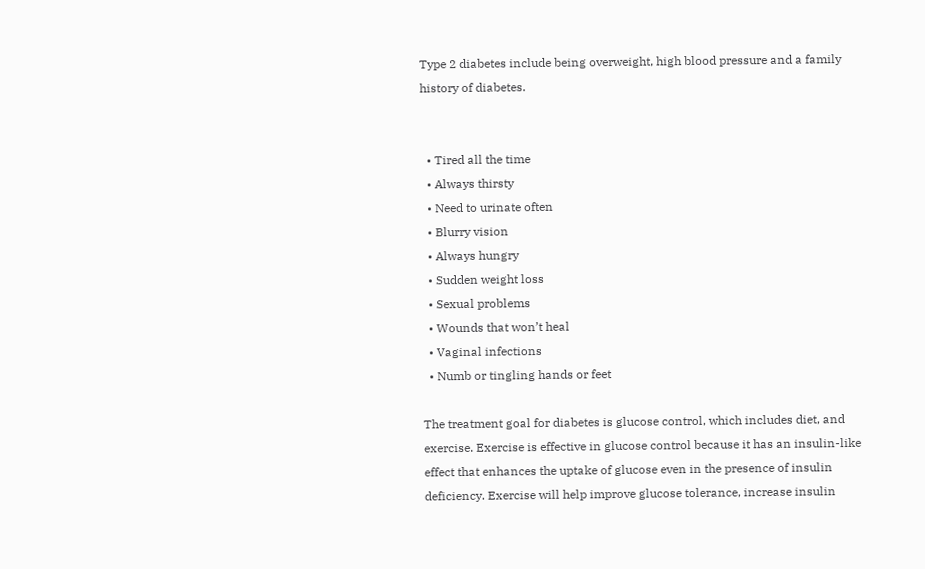Type 2 diabetes include being overweight, high blood pressure and a family history of diabetes.


  • Tired all the time
  • Always thirsty
  • Need to urinate often
  • Blurry vision
  • Always hungry
  • Sudden weight loss
  • Sexual problems
  • Wounds that won’t heal
  • Vaginal infections
  • Numb or tingling hands or feet

The treatment goal for diabetes is glucose control, which includes diet, and exercise. Exercise is effective in glucose control because it has an insulin-like effect that enhances the uptake of glucose even in the presence of insulin deficiency. Exercise will help improve glucose tolerance, increase insulin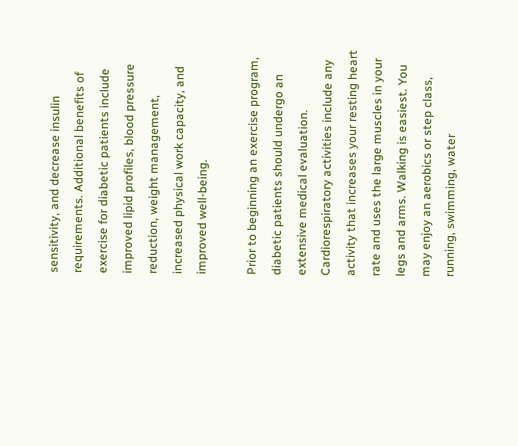sensitivity, and decrease insulin requirements. Additional benefits of exercise for diabetic patients include improved lipid profiles, blood pressure reduction, weight management, increased physical work capacity, and improved well-being.

Prior to beginning an exercise program, diabetic patients should undergo an extensive medical evaluation. Cardiorespiratory activities include any activity that increases your resting heart rate and uses the large muscles in your legs and arms. Walking is easiest. You may enjoy an aerobics or step class, running, swimming, water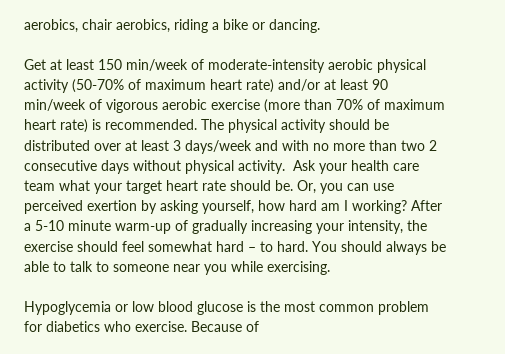aerobics, chair aerobics, riding a bike or dancing.

Get at least 150 min/week of moderate-intensity aerobic physical activity (50-70% of maximum heart rate) and/or at least 90 min/week of vigorous aerobic exercise (more than 70% of maximum heart rate) is recommended. The physical activity should be distributed over at least 3 days/week and with no more than two 2 consecutive days without physical activity.  Ask your health care team what your target heart rate should be. Or, you can use perceived exertion by asking yourself, how hard am I working? After a 5-10 minute warm-up of gradually increasing your intensity, the exercise should feel somewhat hard – to hard. You should always be able to talk to someone near you while exercising.

Hypoglycemia or low blood glucose is the most common problem for diabetics who exercise. Because of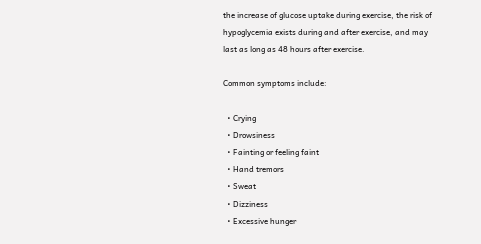the increase of glucose uptake during exercise, the risk of hypoglycemia exists during and after exercise, and may last as long as 48 hours after exercise.

Common symptoms include:

  • Crying
  • Drowsiness
  • Fainting or feeling faint
  • Hand tremors
  • Sweat
  • Dizziness
  • Excessive hunger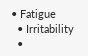• Fatigue
  • Irritability
  •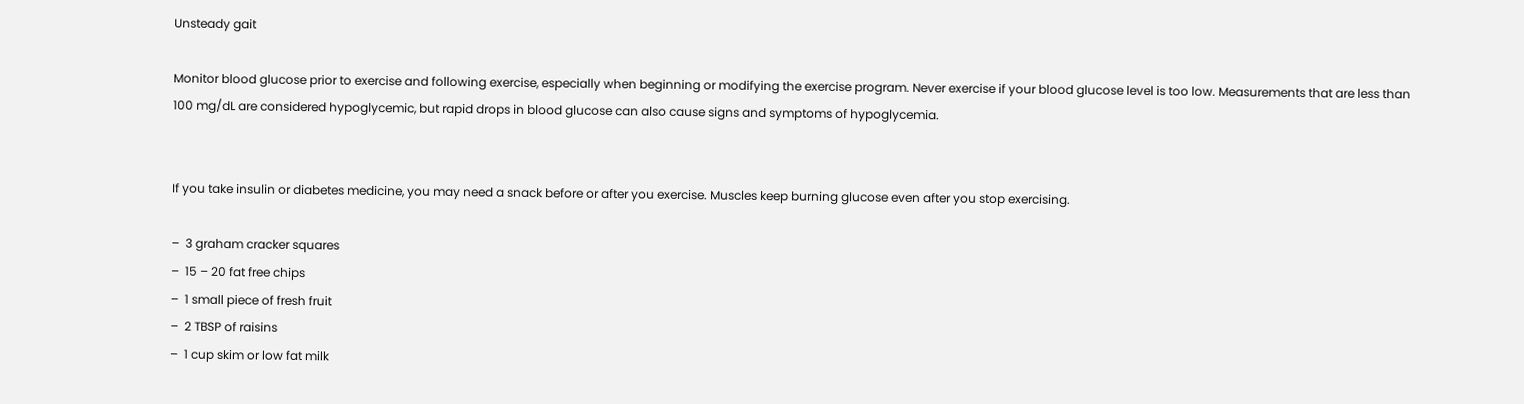Unsteady gait

Monitor blood glucose prior to exercise and following exercise, especially when beginning or modifying the exercise program. Never exercise if your blood glucose level is too low. Measurements that are less than 100 mg/dL are considered hypoglycemic, but rapid drops in blood glucose can also cause signs and symptoms of hypoglycemia.


If you take insulin or diabetes medicine, you may need a snack before or after you exercise. Muscles keep burning glucose even after you stop exercising.

–  3 graham cracker squares
–  15 – 20 fat free chips
–  1 small piece of fresh fruit
–  2 TBSP of raisins
–  1 cup skim or low fat milk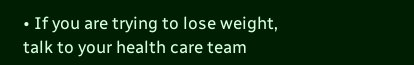• If you are trying to lose weight, talk to your health care team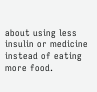about using less insulin or medicine instead of eating more food.